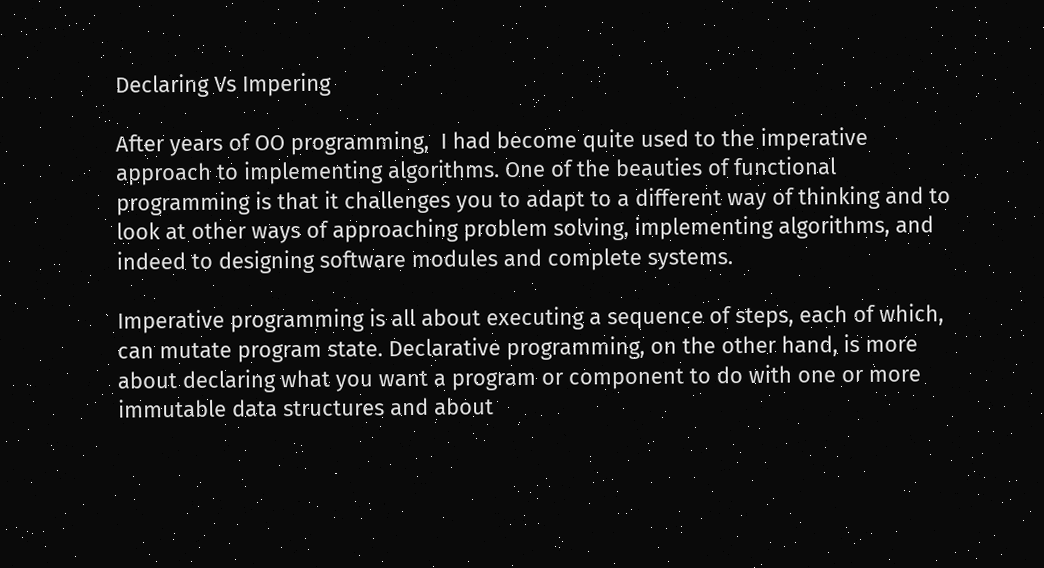Declaring Vs Impering

After years of OO programming,  I had become quite used to the imperative approach to implementing algorithms. One of the beauties of functional programming is that it challenges you to adapt to a different way of thinking and to look at other ways of approaching problem solving, implementing algorithms, and indeed to designing software modules and complete systems.

Imperative programming is all about executing a sequence of steps, each of which, can mutate program state. Declarative programming, on the other hand, is more about declaring what you want a program or component to do with one or more immutable data structures and about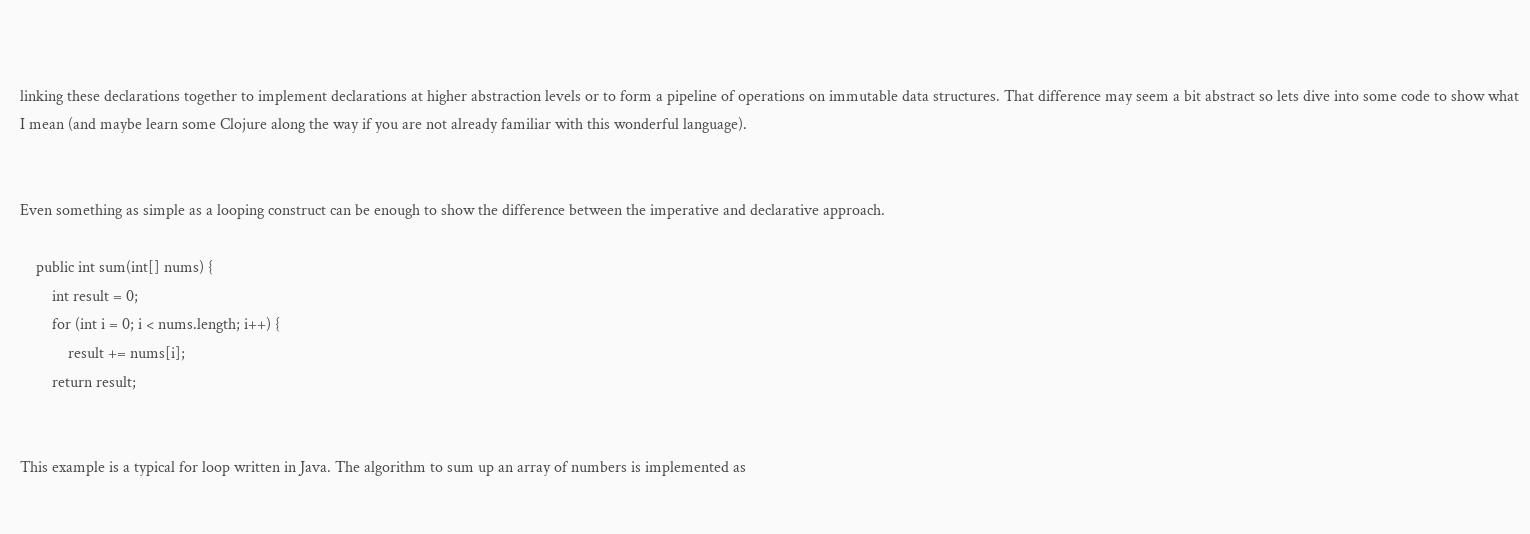linking these declarations together to implement declarations at higher abstraction levels or to form a pipeline of operations on immutable data structures. That difference may seem a bit abstract so lets dive into some code to show what I mean (and maybe learn some Clojure along the way if you are not already familiar with this wonderful language).


Even something as simple as a looping construct can be enough to show the difference between the imperative and declarative approach.

    public int sum(int[] nums) {
        int result = 0;
        for (int i = 0; i < nums.length; i++) {
            result += nums[i];
        return result;


This example is a typical for loop written in Java. The algorithm to sum up an array of numbers is implemented as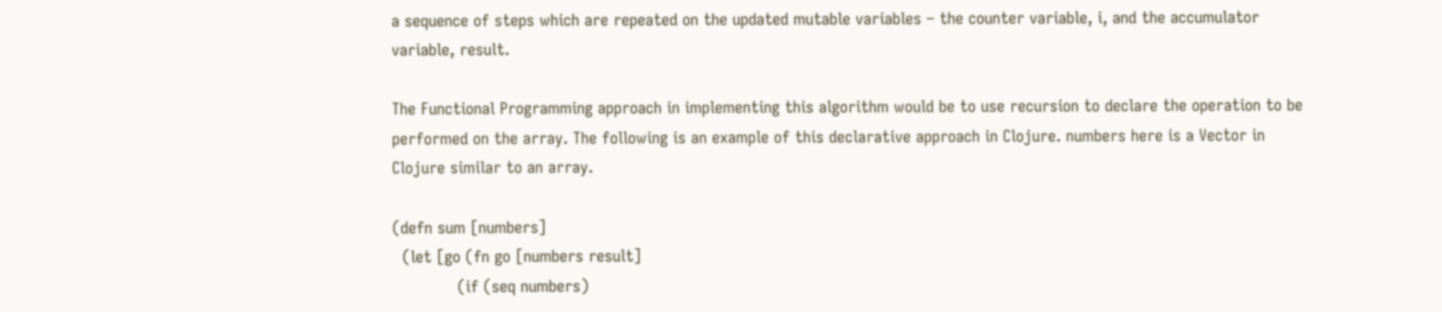a sequence of steps which are repeated on the updated mutable variables – the counter variable, i, and the accumulator variable, result.

The Functional Programming approach in implementing this algorithm would be to use recursion to declare the operation to be performed on the array. The following is an example of this declarative approach in Clojure. numbers here is a Vector in Clojure similar to an array.

(defn sum [numbers]
  (let [go (fn go [numbers result]
             (if (seq numbers)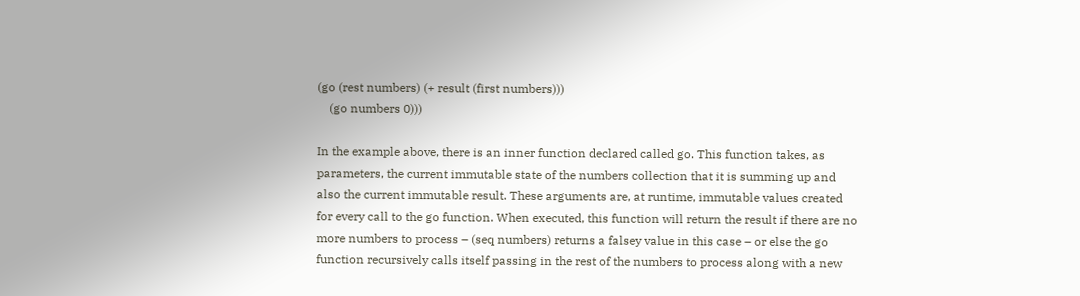(go (rest numbers) (+ result (first numbers)))
    (go numbers 0)))

In the example above, there is an inner function declared called go. This function takes, as parameters, the current immutable state of the numbers collection that it is summing up and also the current immutable result. These arguments are, at runtime, immutable values created for every call to the go function. When executed, this function will return the result if there are no more numbers to process – (seq numbers) returns a falsey value in this case – or else the go function recursively calls itself passing in the rest of the numbers to process along with a new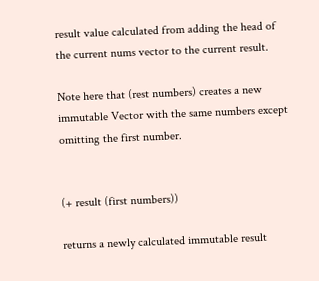result value calculated from adding the head of the current nums vector to the current result.

Note here that (rest numbers) creates a new immutable Vector with the same numbers except omitting the first number.


(+ result (first numbers))

returns a newly calculated immutable result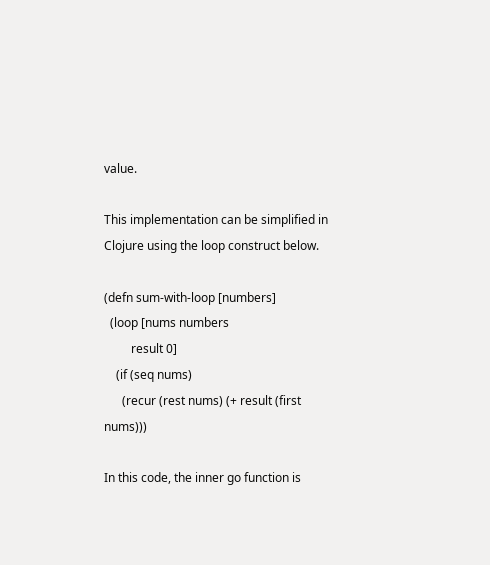value.

This implementation can be simplified in Clojure using the loop construct below.

(defn sum-with-loop [numbers]
  (loop [nums numbers
         result 0]
    (if (seq nums)
      (recur (rest nums) (+ result (first nums)))

In this code, the inner go function is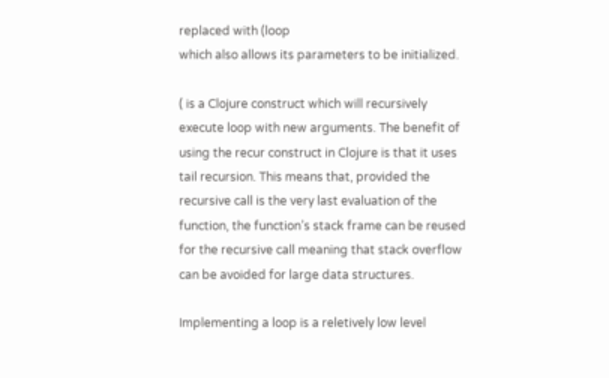replaced with (loop
which also allows its parameters to be initialized.

( is a Clojure construct which will recursively execute loop with new arguments. The benefit of using the recur construct in Clojure is that it uses tail recursion. This means that, provided the recursive call is the very last evaluation of the function, the function’s stack frame can be reused for the recursive call meaning that stack overflow can be avoided for large data structures.

Implementing a loop is a reletively low level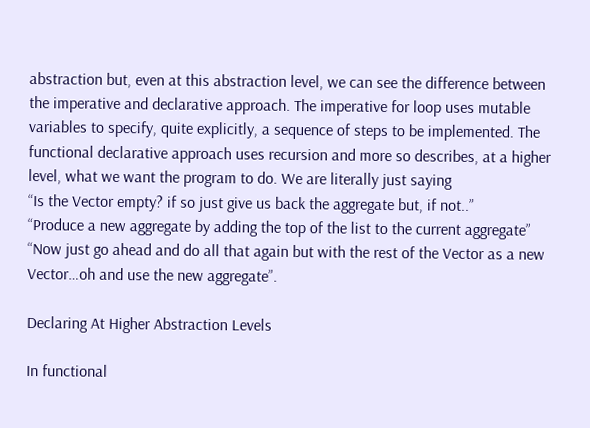abstraction but, even at this abstraction level, we can see the difference between the imperative and declarative approach. The imperative for loop uses mutable variables to specify, quite explicitly, a sequence of steps to be implemented. The functional declarative approach uses recursion and more so describes, at a higher level, what we want the program to do. We are literally just saying
“Is the Vector empty? if so just give us back the aggregate but, if not..”
“Produce a new aggregate by adding the top of the list to the current aggregate”
“Now just go ahead and do all that again but with the rest of the Vector as a new Vector…oh and use the new aggregate”.

Declaring At Higher Abstraction Levels

In functional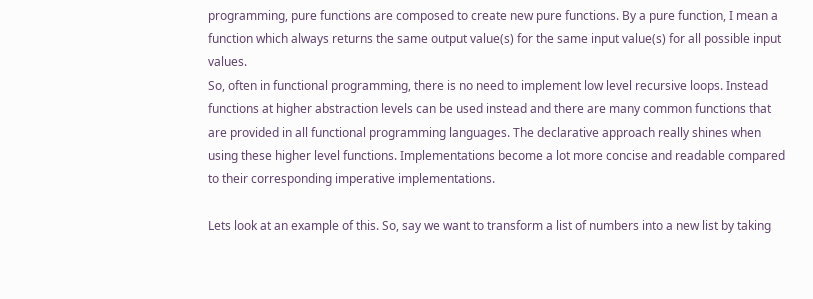programming, pure functions are composed to create new pure functions. By a pure function, I mean a function which always returns the same output value(s) for the same input value(s) for all possible input values.
So, often in functional programming, there is no need to implement low level recursive loops. Instead functions at higher abstraction levels can be used instead and there are many common functions that are provided in all functional programming languages. The declarative approach really shines when using these higher level functions. Implementations become a lot more concise and readable compared to their corresponding imperative implementations.

Lets look at an example of this. So, say we want to transform a list of numbers into a new list by taking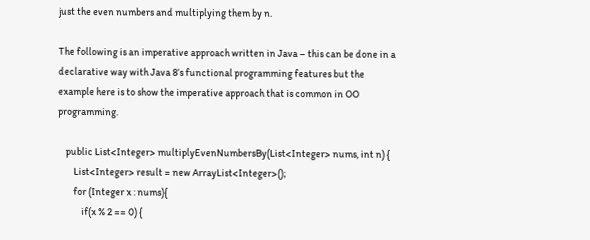just the even numbers and multiplying them by n.

The following is an imperative approach written in Java – this can be done in a declarative way with Java 8’s functional programming features but the example here is to show the imperative approach that is common in OO programming.

    public List<Integer> multiplyEvenNumbersBy(List<Integer> nums, int n) {
        List<Integer> result = new ArrayList<Integer>();
        for (Integer x : nums){
            if(x % 2 == 0) {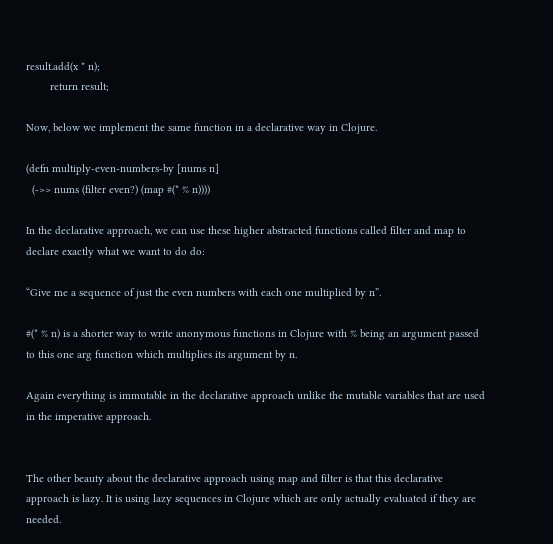result.add(x * n);
        return result;

Now, below we implement the same function in a declarative way in Clojure.

(defn multiply-even-numbers-by [nums n]
  (->> nums (filter even?) (map #(* % n))))

In the declarative approach, we can use these higher abstracted functions called filter and map to declare exactly what we want to do do:

“Give me a sequence of just the even numbers with each one multiplied by n”.

#(* % n) is a shorter way to write anonymous functions in Clojure with % being an argument passed to this one arg function which multiplies its argument by n.

Again everything is immutable in the declarative approach unlike the mutable variables that are used in the imperative approach.


The other beauty about the declarative approach using map and filter is that this declarative approach is lazy. It is using lazy sequences in Clojure which are only actually evaluated if they are needed.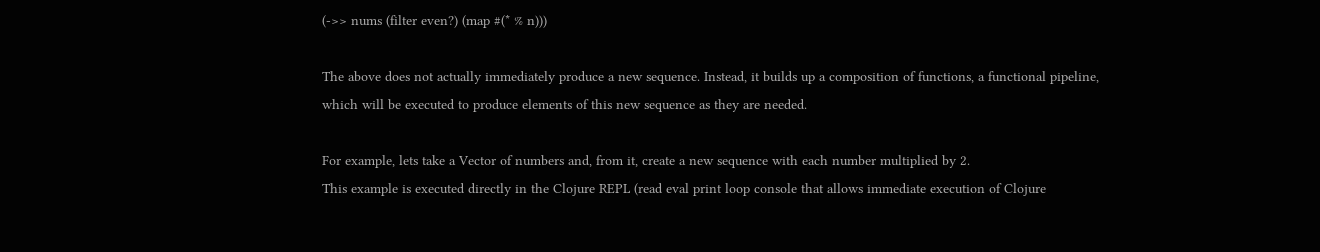(->> nums (filter even?) (map #(* % n)))

The above does not actually immediately produce a new sequence. Instead, it builds up a composition of functions, a functional pipeline, which will be executed to produce elements of this new sequence as they are needed.

For example, lets take a Vector of numbers and, from it, create a new sequence with each number multiplied by 2.
This example is executed directly in the Clojure REPL (read eval print loop console that allows immediate execution of Clojure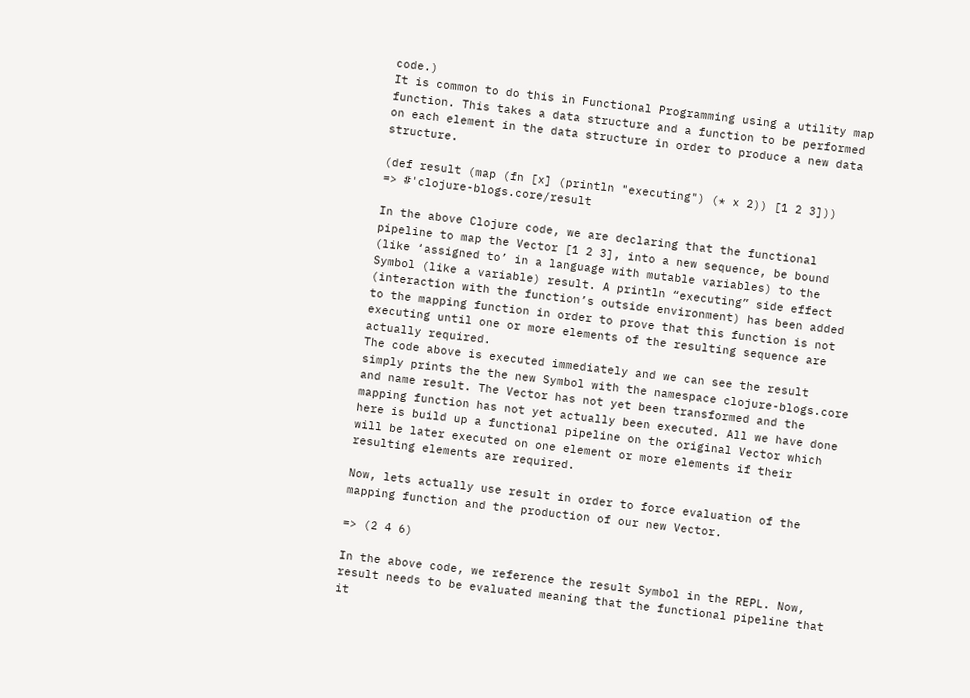code.)
It is common to do this in Functional Programming using a utility map function. This takes a data structure and a function to be performed on each element in the data structure in order to produce a new data structure.

(def result (map (fn [x] (println "executing") (* x 2)) [1 2 3]))
=> #'clojure-blogs.core/result

In the above Clojure code, we are declaring that the functional pipeline to map the Vector [1 2 3], into a new sequence, be bound (like ‘assigned to’ in a language with mutable variables) to the Symbol (like a variable) result. A println “executing” side effect (interaction with the function’s outside environment) has been added to the mapping function in order to prove that this function is not executing until one or more elements of the resulting sequence are actually required.
The code above is executed immediately and we can see the result simply prints the the new Symbol with the namespace clojure-blogs.core and name result. The Vector has not yet been transformed and the mapping function has not yet actually been executed. All we have done here is build up a functional pipeline on the original Vector which will be later executed on one element or more elements if their resulting elements are required.

Now, lets actually use result in order to force evaluation of the mapping function and the production of our new Vector.

=> (2 4 6)

In the above code, we reference the result Symbol in the REPL. Now, result needs to be evaluated meaning that the functional pipeline that it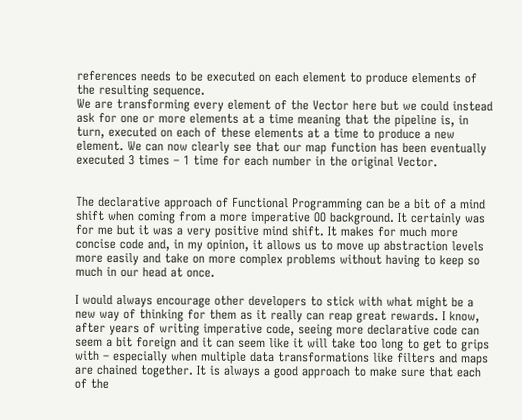references needs to be executed on each element to produce elements of the resulting sequence.
We are transforming every element of the Vector here but we could instead ask for one or more elements at a time meaning that the pipeline is, in turn, executed on each of these elements at a time to produce a new element. We can now clearly see that our map function has been eventually executed 3 times – 1 time for each number in the original Vector.


The declarative approach of Functional Programming can be a bit of a mind shift when coming from a more imperative OO background. It certainly was for me but it was a very positive mind shift. It makes for much more concise code and, in my opinion, it allows us to move up abstraction levels more easily and take on more complex problems without having to keep so much in our head at once.

I would always encourage other developers to stick with what might be a new way of thinking for them as it really can reap great rewards. I know, after years of writing imperative code, seeing more declarative code can seem a bit foreign and it can seem like it will take too long to get to grips with – especially when multiple data transformations like filters and maps are chained together. It is always a good approach to make sure that each of the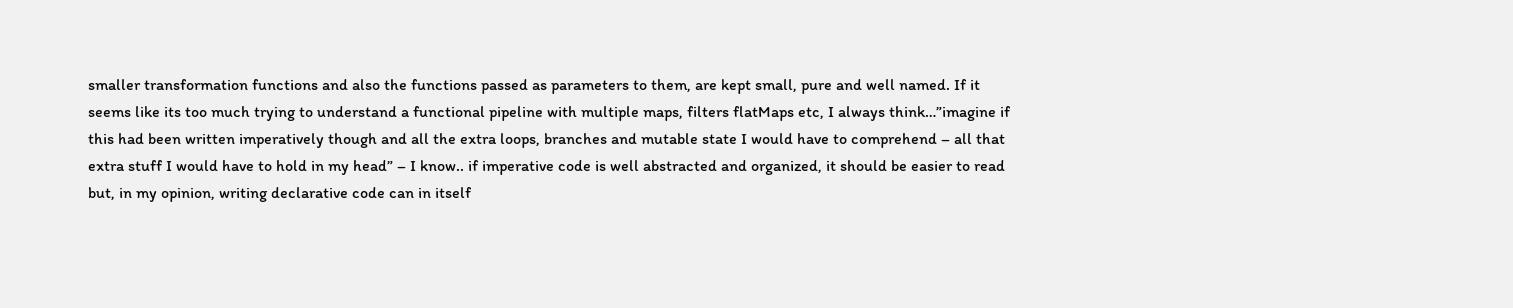smaller transformation functions and also the functions passed as parameters to them, are kept small, pure and well named. If it seems like its too much trying to understand a functional pipeline with multiple maps, filters flatMaps etc, I always think…”imagine if this had been written imperatively though and all the extra loops, branches and mutable state I would have to comprehend – all that extra stuff I would have to hold in my head” – I know.. if imperative code is well abstracted and organized, it should be easier to read but, in my opinion, writing declarative code can in itself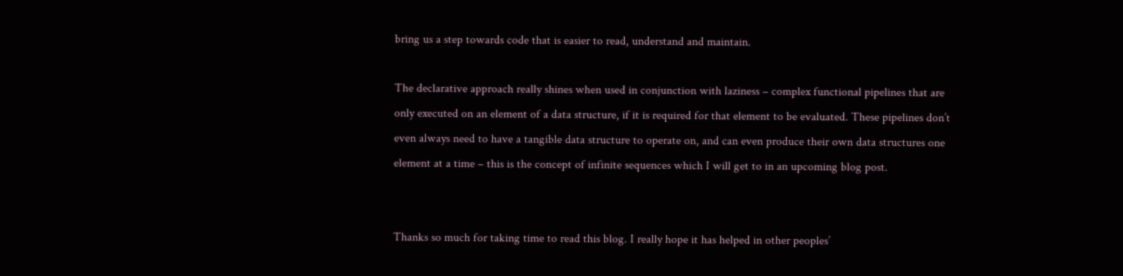bring us a step towards code that is easier to read, understand and maintain.

The declarative approach really shines when used in conjunction with laziness – complex functional pipelines that are only executed on an element of a data structure, if it is required for that element to be evaluated. These pipelines don’t even always need to have a tangible data structure to operate on, and can even produce their own data structures one element at a time – this is the concept of infinite sequences which I will get to in an upcoming blog post.


Thanks so much for taking time to read this blog. I really hope it has helped in other peoples’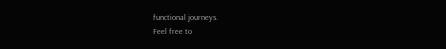functional journeys.
Feel free to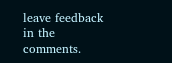leave feedback in the comments.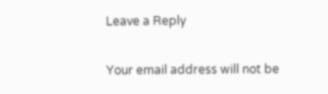Leave a Reply

Your email address will not be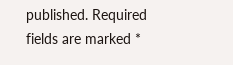published. Required fields are marked *